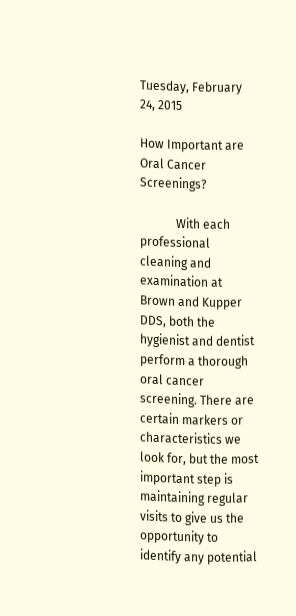Tuesday, February 24, 2015

How Important are Oral Cancer Screenings?

            With each professional cleaning and examination at Brown and Kupper DDS, both the hygienist and dentist perform a thorough oral cancer screening. There are certain markers or characteristics we look for, but the most important step is maintaining regular visits to give us the opportunity to identify any potential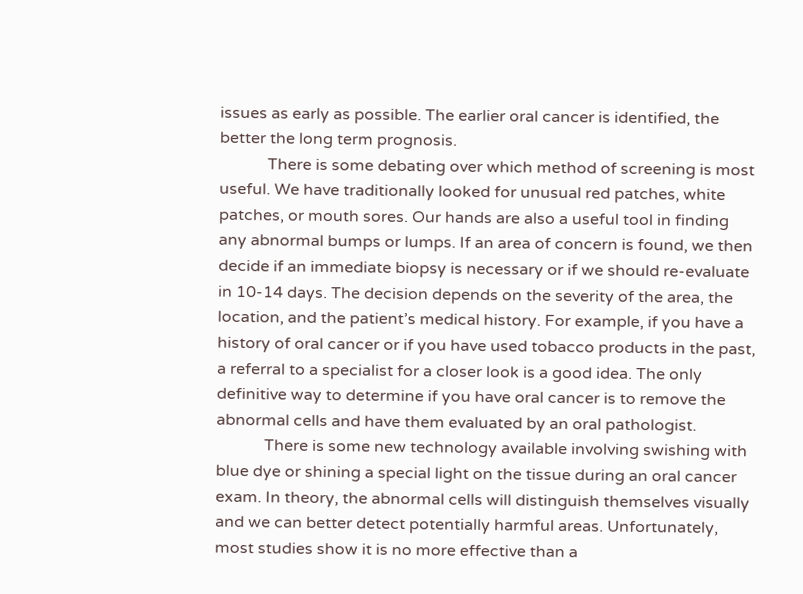issues as early as possible. The earlier oral cancer is identified, the better the long term prognosis.
            There is some debating over which method of screening is most useful. We have traditionally looked for unusual red patches, white patches, or mouth sores. Our hands are also a useful tool in finding any abnormal bumps or lumps. If an area of concern is found, we then decide if an immediate biopsy is necessary or if we should re-evaluate in 10-14 days. The decision depends on the severity of the area, the location, and the patient’s medical history. For example, if you have a history of oral cancer or if you have used tobacco products in the past, a referral to a specialist for a closer look is a good idea. The only definitive way to determine if you have oral cancer is to remove the abnormal cells and have them evaluated by an oral pathologist.
            There is some new technology available involving swishing with blue dye or shining a special light on the tissue during an oral cancer exam. In theory, the abnormal cells will distinguish themselves visually and we can better detect potentially harmful areas. Unfortunately, most studies show it is no more effective than a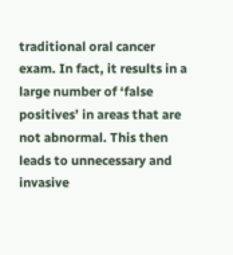traditional oral cancer exam. In fact, it results in a large number of ‘false positives’ in areas that are not abnormal. This then leads to unnecessary and invasive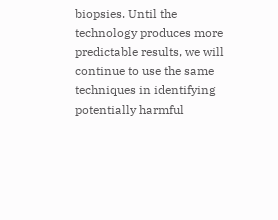biopsies. Until the technology produces more predictable results, we will continue to use the same techniques in identifying potentially harmful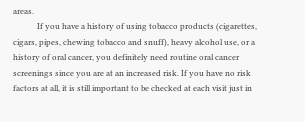areas.
            If you have a history of using tobacco products (cigarettes, cigars, pipes, chewing tobacco and snuff), heavy alcohol use, or a history of oral cancer, you definitely need routine oral cancer screenings since you are at an increased risk. If you have no risk factors at all, it is still important to be checked at each visit just in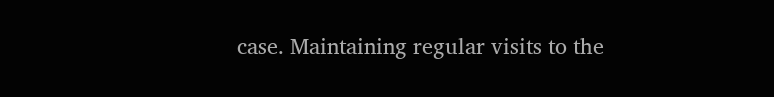case. Maintaining regular visits to the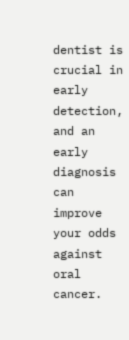dentist is crucial in early detection, and an early diagnosis can improve your odds against oral cancer.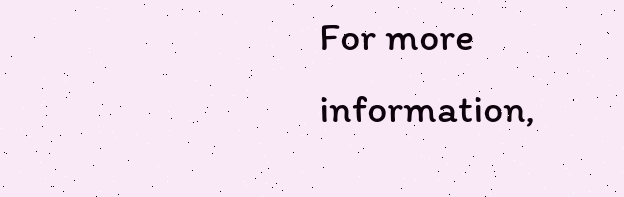For more information,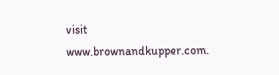visit www.brownandkupper.com.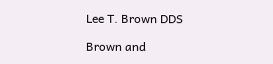Lee T. Brown DDS

Brown and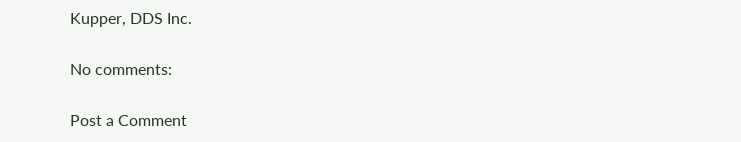Kupper, DDS Inc.

No comments:

Post a Comment